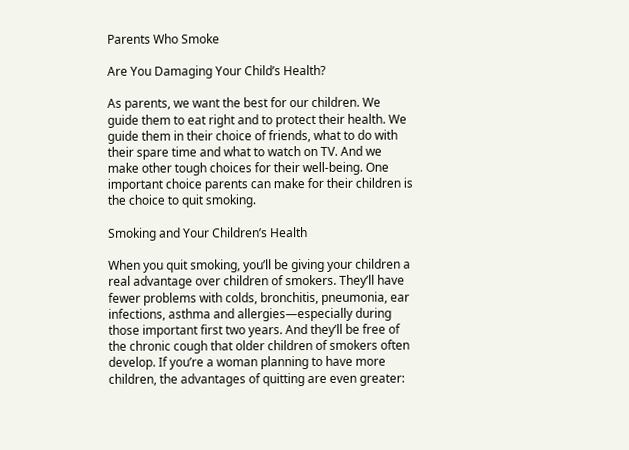Parents Who Smoke

Are You Damaging Your Child’s Health?

As parents, we want the best for our children. We guide them to eat right and to protect their health. We guide them in their choice of friends, what to do with their spare time and what to watch on TV. And we make other tough choices for their well-being. One important choice parents can make for their children is the choice to quit smoking.

Smoking and Your Children’s Health

When you quit smoking, you’ll be giving your children a real advantage over children of smokers. They’ll have fewer problems with colds, bronchitis, pneumonia, ear infections, asthma and allergies—especially during those important first two years. And they’ll be free of the chronic cough that older children of smokers often develop. If you’re a woman planning to have more children, the advantages of quitting are even greater: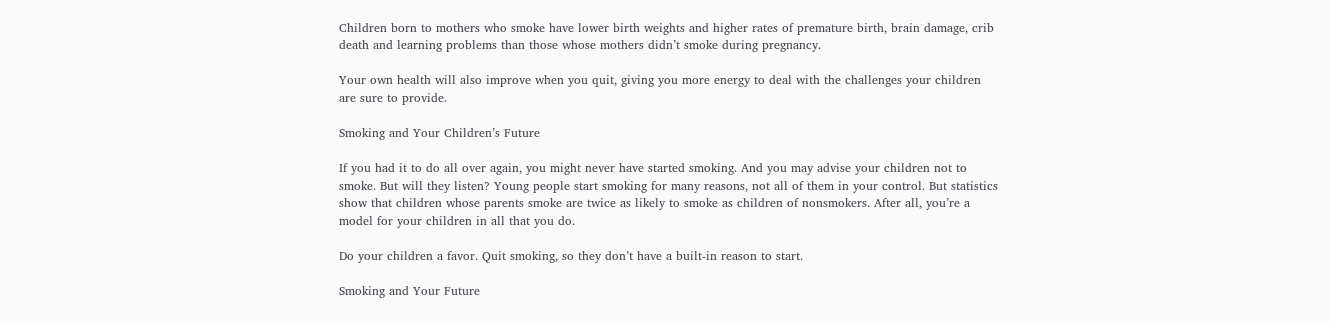Children born to mothers who smoke have lower birth weights and higher rates of premature birth, brain damage, crib death and learning problems than those whose mothers didn’t smoke during pregnancy.

Your own health will also improve when you quit, giving you more energy to deal with the challenges your children are sure to provide.

Smoking and Your Children’s Future

If you had it to do all over again, you might never have started smoking. And you may advise your children not to smoke. But will they listen? Young people start smoking for many reasons, not all of them in your control. But statistics show that children whose parents smoke are twice as likely to smoke as children of nonsmokers. After all, you’re a model for your children in all that you do.

Do your children a favor. Quit smoking, so they don’t have a built-in reason to start.

Smoking and Your Future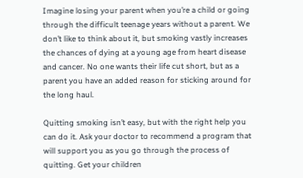Imagine losing your parent when you’re a child or going through the difficult teenage years without a parent. We don’t like to think about it, but smoking vastly increases the chances of dying at a young age from heart disease and cancer. No one wants their life cut short, but as a parent you have an added reason for sticking around for the long haul.

Quitting smoking isn’t easy, but with the right help you can do it. Ask your doctor to recommend a program that will support you as you go through the process of quitting. Get your children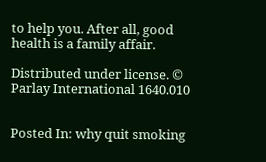to help you. After all, good health is a family affair.

Distributed under license. © Parlay International 1640.010


Posted In: why quit smoking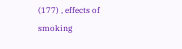(177) , effects of smoking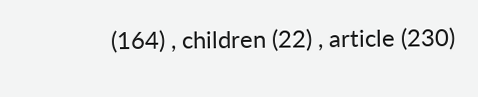(164) , children (22) , article (230)